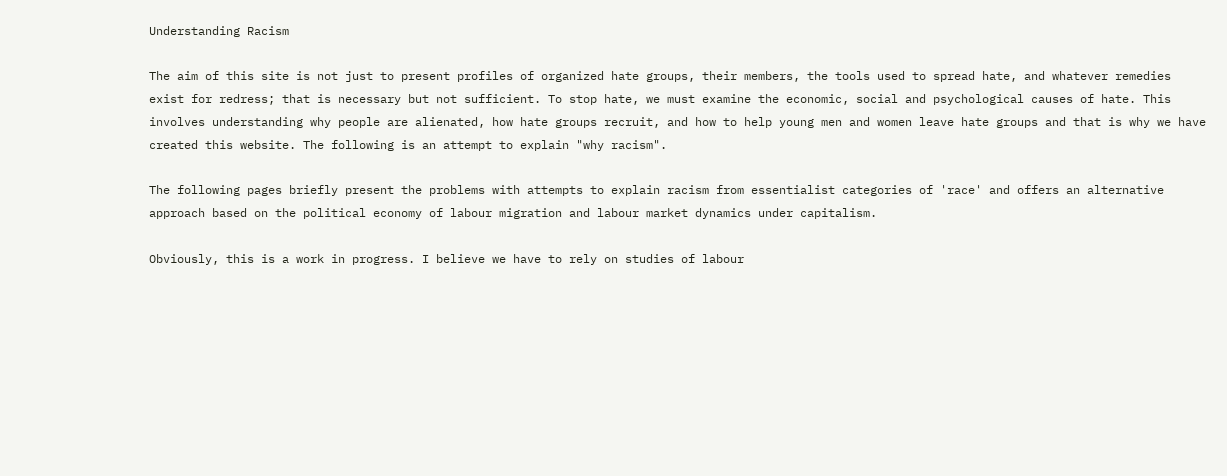Understanding Racism

The aim of this site is not just to present profiles of organized hate groups, their members, the tools used to spread hate, and whatever remedies exist for redress; that is necessary but not sufficient. To stop hate, we must examine the economic, social and psychological causes of hate. This involves understanding why people are alienated, how hate groups recruit, and how to help young men and women leave hate groups and that is why we have created this website. The following is an attempt to explain "why racism".

The following pages briefly present the problems with attempts to explain racism from essentialist categories of 'race' and offers an alternative approach based on the political economy of labour migration and labour market dynamics under capitalism.

Obviously, this is a work in progress. I believe we have to rely on studies of labour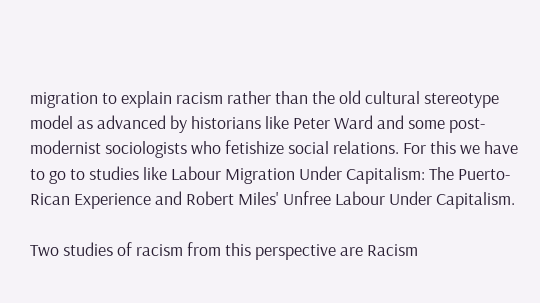migration to explain racism rather than the old cultural stereotype model as advanced by historians like Peter Ward and some post-modernist sociologists who fetishize social relations. For this we have to go to studies like Labour Migration Under Capitalism: The Puerto-Rican Experience and Robert Miles' Unfree Labour Under Capitalism.

Two studies of racism from this perspective are Racism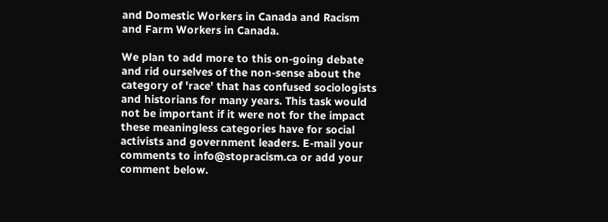and Domestic Workers in Canada and Racism and Farm Workers in Canada.

We plan to add more to this on-going debate and rid ourselves of the non-sense about the category of 'race' that has confused sociologists and historians for many years. This task would not be important if it were not for the impact these meaningless categories have for social activists and government leaders. E-mail your comments to info@stopracism.ca or add your comment below.